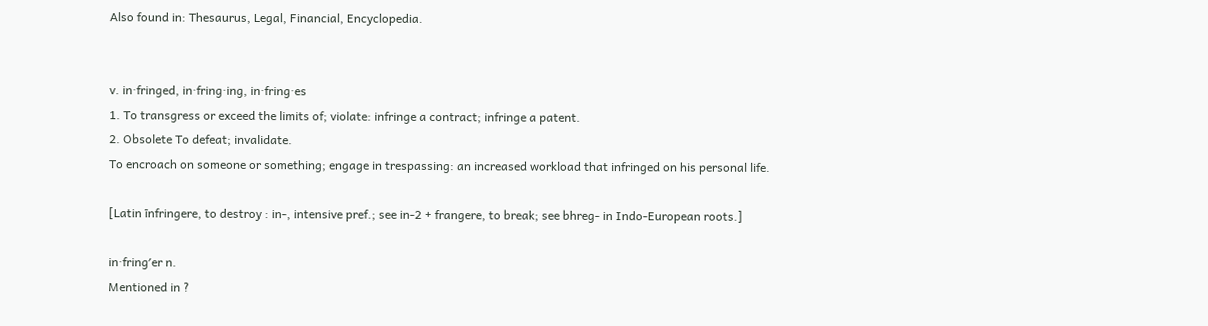Also found in: Thesaurus, Legal, Financial, Encyclopedia.


v. in·fringed, in·fring·ing, in·fring·es
1. To transgress or exceed the limits of; violate: infringe a contract; infringe a patent.
2. Obsolete To defeat; invalidate.
To encroach on someone or something; engage in trespassing: an increased workload that infringed on his personal life.

[Latin īnfringere, to destroy : in-, intensive pref.; see in-2 + frangere, to break; see bhreg- in Indo-European roots.]

in·fring′er n.
Mentioned in ?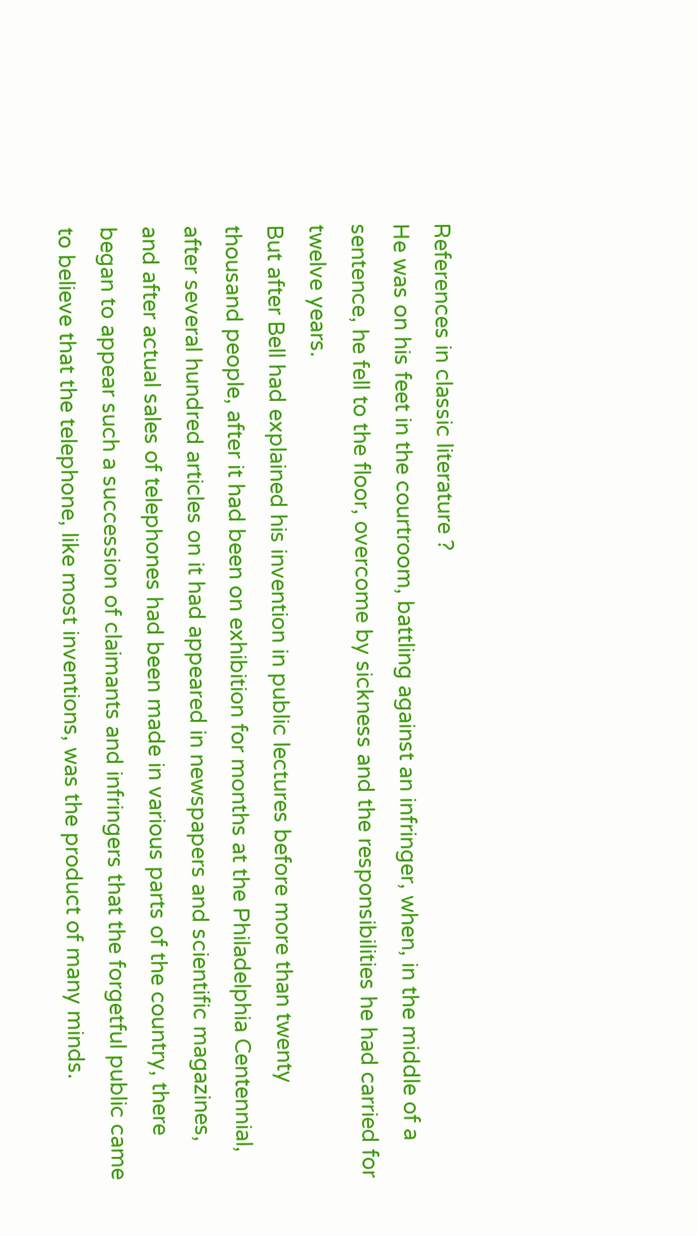References in classic literature ?
He was on his feet in the courtroom, battling against an infringer, when, in the middle of a sentence, he fell to the floor, overcome by sickness and the responsibilities he had carried for twelve years.
But after Bell had explained his invention in public lectures before more than twenty thousand people, after it had been on exhibition for months at the Philadelphia Centennial, after several hundred articles on it had appeared in newspapers and scientific magazines, and after actual sales of telephones had been made in various parts of the country, there began to appear such a succession of claimants and infringers that the forgetful public came to believe that the telephone, like most inventions, was the product of many minds.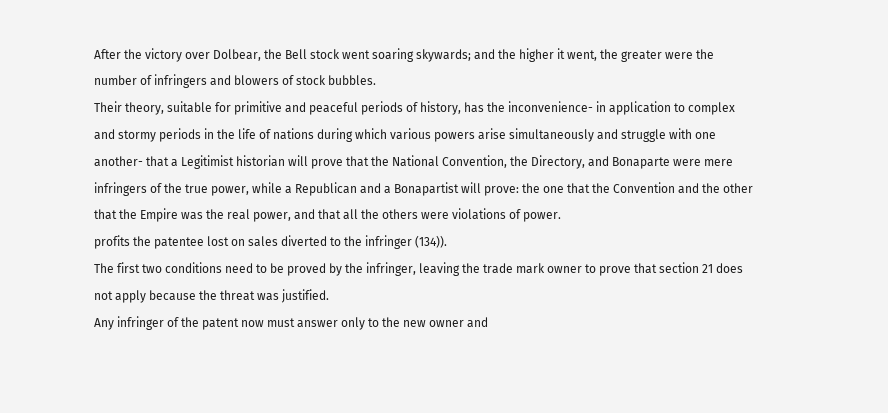After the victory over Dolbear, the Bell stock went soaring skywards; and the higher it went, the greater were the number of infringers and blowers of stock bubbles.
Their theory, suitable for primitive and peaceful periods of history, has the inconvenience- in application to complex and stormy periods in the life of nations during which various powers arise simultaneously and struggle with one another- that a Legitimist historian will prove that the National Convention, the Directory, and Bonaparte were mere infringers of the true power, while a Republican and a Bonapartist will prove: the one that the Convention and the other that the Empire was the real power, and that all the others were violations of power.
profits the patentee lost on sales diverted to the infringer (134)).
The first two conditions need to be proved by the infringer, leaving the trade mark owner to prove that section 21 does not apply because the threat was justified.
Any infringer of the patent now must answer only to the new owner and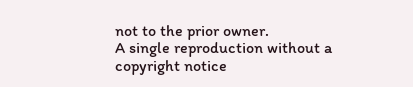not to the prior owner.
A single reproduction without a copyright notice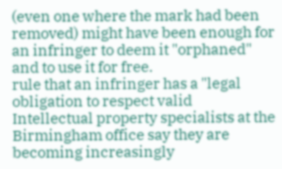(even one where the mark had been removed) might have been enough for an infringer to deem it "orphaned" and to use it for free.
rule that an infringer has a "legal obligation to respect valid
Intellectual property specialists at the Birmingham office say they are becoming increasingly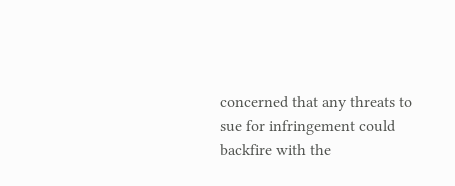concerned that any threats to sue for infringement could backfire with the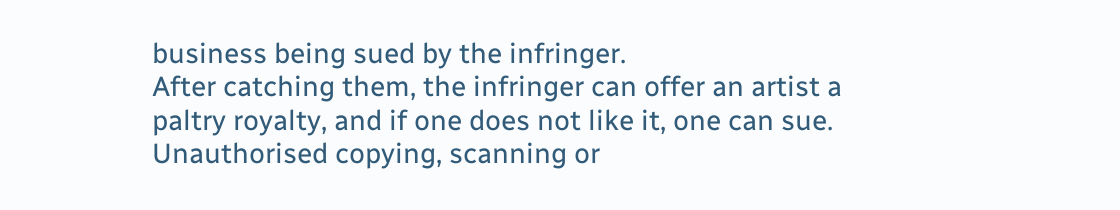business being sued by the infringer.
After catching them, the infringer can offer an artist a paltry royalty, and if one does not like it, one can sue.
Unauthorised copying, scanning or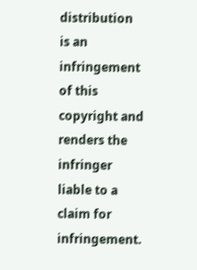distribution is an infringement of this copyright and renders the infringer liable to a claim for infringement.